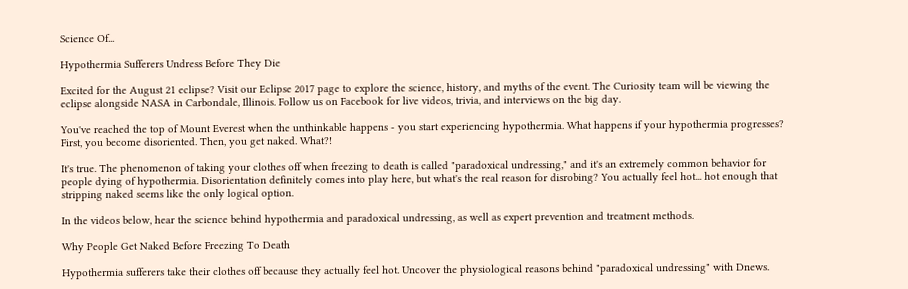Science Of...

Hypothermia Sufferers Undress Before They Die

Excited for the August 21 eclipse? Visit our Eclipse 2017 page to explore the science, history, and myths of the event. The Curiosity team will be viewing the eclipse alongside NASA in Carbondale, Illinois. Follow us on Facebook for live videos, trivia, and interviews on the big day.

You've reached the top of Mount Everest when the unthinkable happens - you start experiencing hypothermia. What happens if your hypothermia progresses? First, you become disoriented. Then, you get naked. What?!

It's true. The phenomenon of taking your clothes off when freezing to death is called "paradoxical undressing," and it's an extremely common behavior for people dying of hypothermia. Disorientation definitely comes into play here, but what's the real reason for disrobing? You actually feel hot... hot enough that stripping naked seems like the only logical option.

In the videos below, hear the science behind hypothermia and paradoxical undressing, as well as expert prevention and treatment methods.

Why People Get Naked Before Freezing To Death

Hypothermia sufferers take their clothes off because they actually feel hot. Uncover the physiological reasons behind "paradoxical undressing" with Dnews.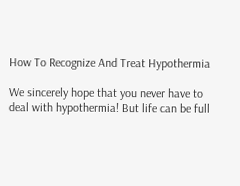How To Recognize And Treat Hypothermia

We sincerely hope that you never have to deal with hypothermia! But life can be full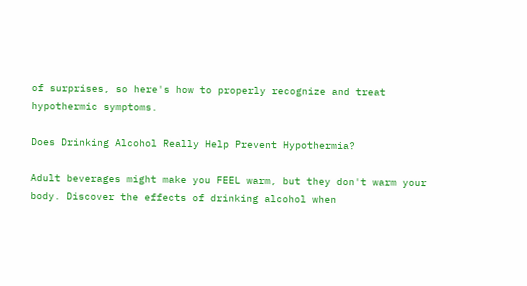of surprises, so here's how to properly recognize and treat hypothermic symptoms.

Does Drinking Alcohol Really Help Prevent Hypothermia?

Adult beverages might make you FEEL warm, but they don't warm your body. Discover the effects of drinking alcohol when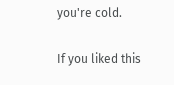you're cold.

If you liked this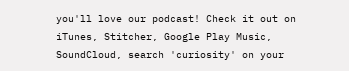you'll love our podcast! Check it out on iTunes, Stitcher, Google Play Music, SoundCloud, search 'curiosity' on your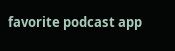favorite podcast app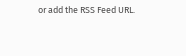or add the RSS Feed URL.